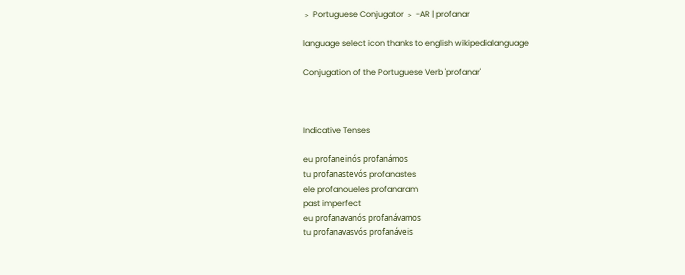﹥ Portuguese Conjugator ﹥ -AR | profanar

language select icon thanks to english wikipedialanguage

Conjugation of the Portuguese Verb 'profanar'



Indicative Tenses

eu profaneinós profanámos
tu profanastevós profanastes
ele profanoueles profanaram
past imperfect
eu profanavanós profanávamos
tu profanavasvós profanáveis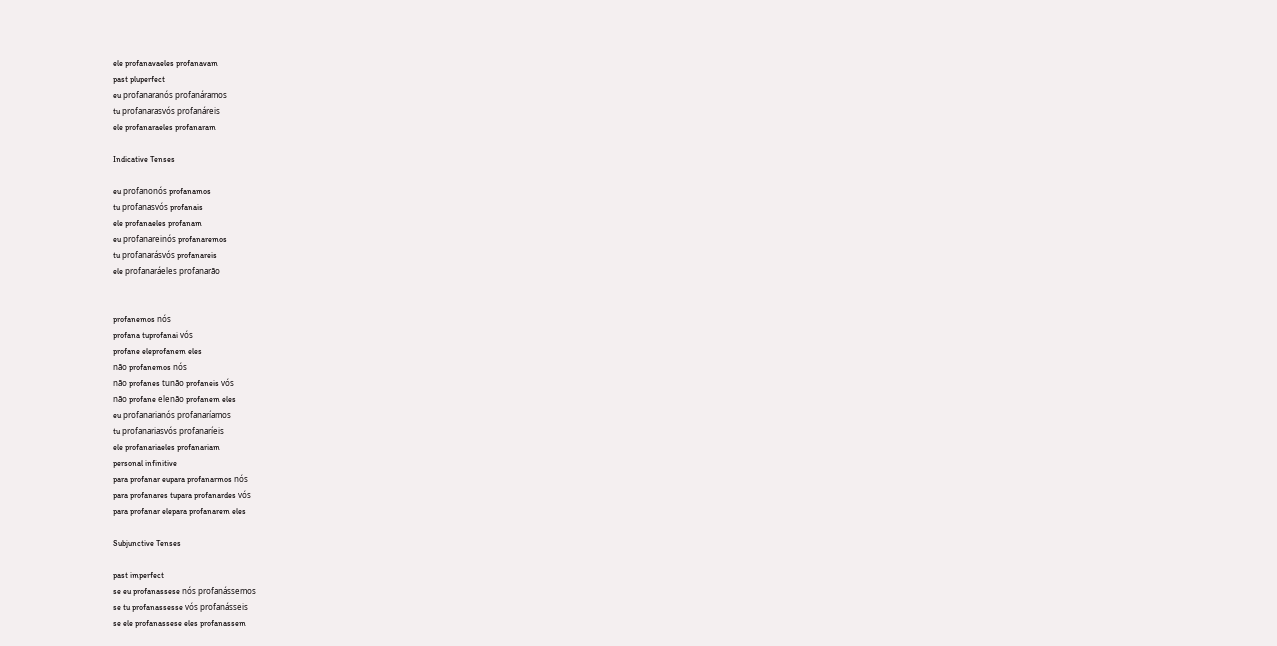ele profanavaeles profanavam
past pluperfect
eu profanaranós profanáramos
tu profanarasvós profanáreis
ele profanaraeles profanaram

Indicative Tenses

eu profanonós profanamos
tu profanasvós profanais
ele profanaeles profanam
eu profanareinós profanaremos
tu profanarásvós profanareis
ele profanaráeles profanarão


profanemos nós
profana tuprofanai vós
profane eleprofanem eles
não profanemos nós
não profanes tunão profaneis vós
não profane elenão profanem eles
eu profanarianós profanaríamos
tu profanariasvós profanaríeis
ele profanariaeles profanariam
personal infinitive
para profanar eupara profanarmos nós
para profanares tupara profanardes vós
para profanar elepara profanarem eles

Subjunctive Tenses

past imperfect
se eu profanassese nós profanássemos
se tu profanassesse vós profanásseis
se ele profanassese eles profanassem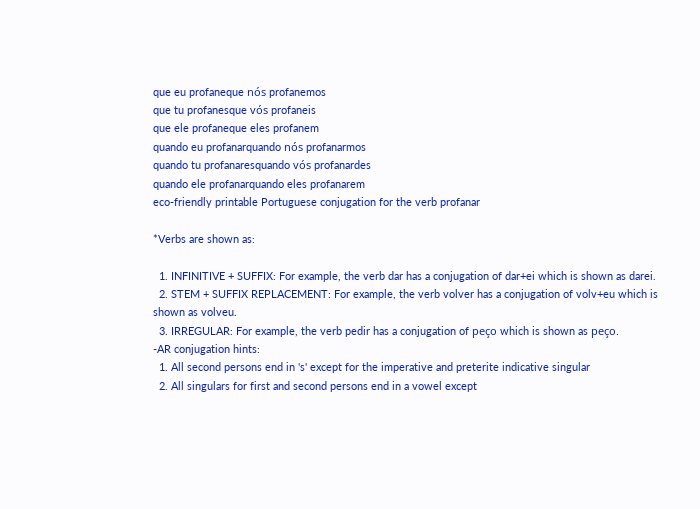que eu profaneque nós profanemos
que tu profanesque vós profaneis
que ele profaneque eles profanem
quando eu profanarquando nós profanarmos
quando tu profanaresquando vós profanardes
quando ele profanarquando eles profanarem
eco-friendly printable Portuguese conjugation for the verb profanar

*Verbs are shown as:

  1. INFINITIVE + SUFFIX: For example, the verb dar has a conjugation of dar+ei which is shown as darei.
  2. STEM + SUFFIX REPLACEMENT: For example, the verb volver has a conjugation of volv+eu which is shown as volveu.
  3. IRREGULAR: For example, the verb pedir has a conjugation of peço which is shown as peço.
-AR conjugation hints:
  1. All second persons end in 's' except for the imperative and preterite indicative singular
  2. All singulars for first and second persons end in a vowel except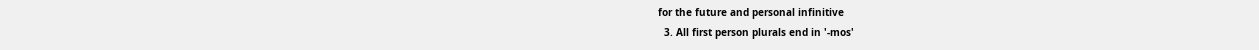for the future and personal infinitive
  3. All first person plurals end in '-mos'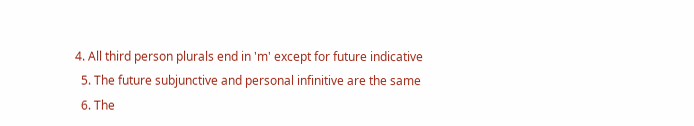4. All third person plurals end in 'm' except for future indicative
  5. The future subjunctive and personal infinitive are the same
  6. The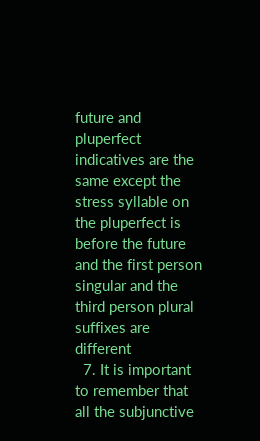future and pluperfect indicatives are the same except the stress syllable on the pluperfect is before the future and the first person singular and the third person plural suffixes are different
  7. It is important to remember that all the subjunctive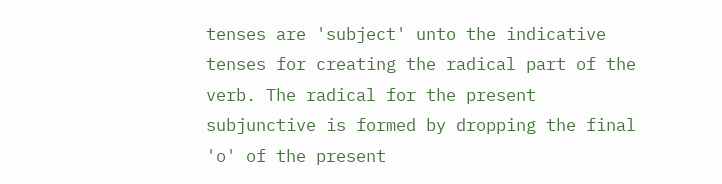tenses are 'subject' unto the indicative tenses for creating the radical part of the verb. The radical for the present subjunctive is formed by dropping the final 'o' of the present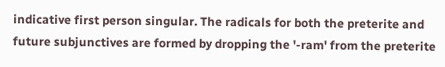indicative first person singular. The radicals for both the preterite and future subjunctives are formed by dropping the '-ram' from the preterite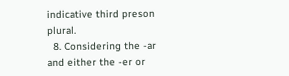indicative third preson plural.
  8. Considering the -ar and either the -er or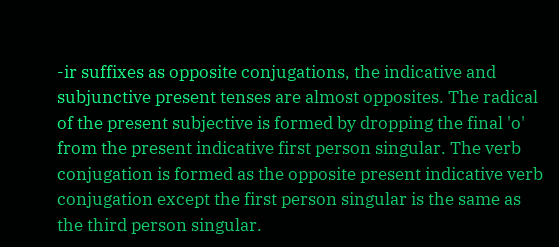-ir suffixes as opposite conjugations, the indicative and subjunctive present tenses are almost opposites. The radical of the present subjective is formed by dropping the final 'o' from the present indicative first person singular. The verb conjugation is formed as the opposite present indicative verb conjugation except the first person singular is the same as the third person singular.